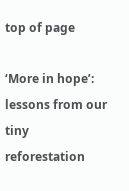top of page

‘More in hope’: lessons from our tiny reforestation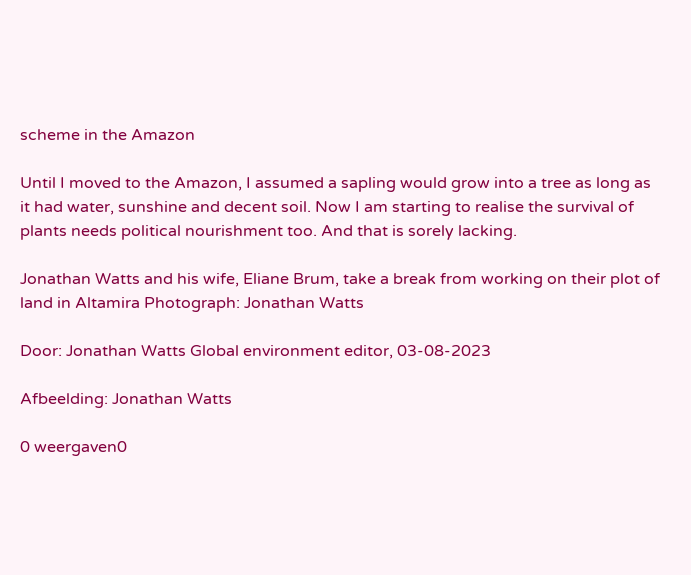scheme in the Amazon

Until I moved to the Amazon, I assumed a sapling would grow into a tree as long as it had water, sunshine and decent soil. Now I am starting to realise the survival of plants needs political nourishment too. And that is sorely lacking.

Jonathan Watts and his wife, Eliane Brum, take a break from working on their plot of land in Altamira Photograph: Jonathan Watts

Door: Jonathan Watts Global environment editor, 03-08-2023

Afbeelding: Jonathan Watts

0 weergaven0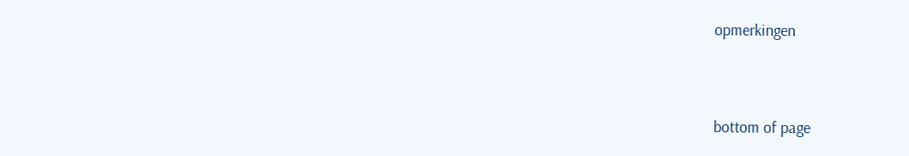opmerkingen


bottom of page